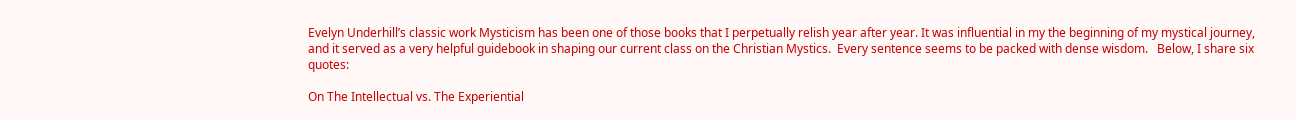Evelyn Underhill’s classic work Mysticism has been one of those books that I perpetually relish year after year. It was influential in my the beginning of my mystical journey, and it served as a very helpful guidebook in shaping our current class on the Christian Mystics.  Every sentence seems to be packed with dense wisdom.   Below, I share six quotes:

On The Intellectual vs. The Experiential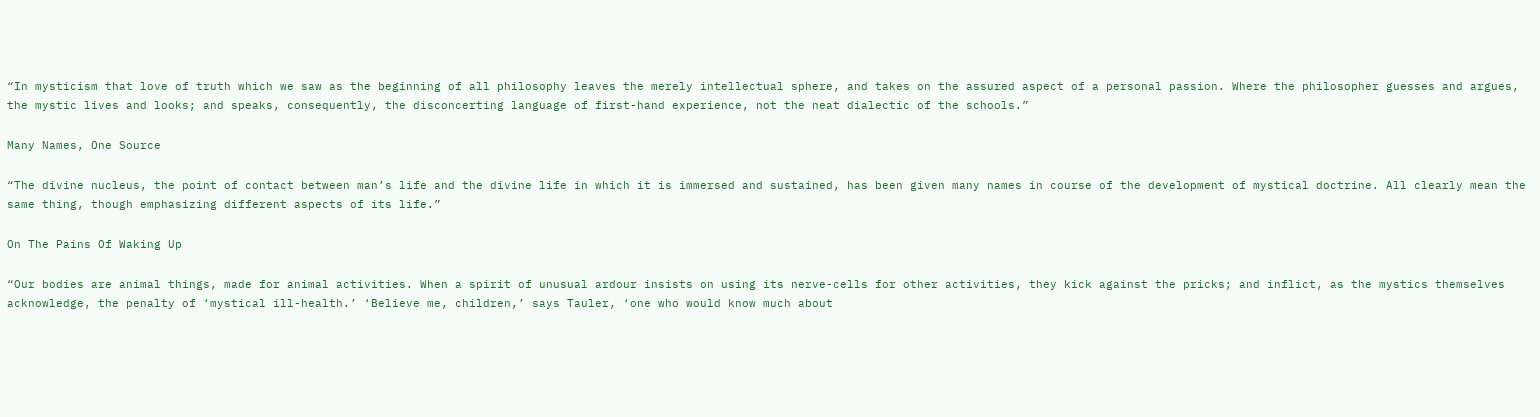“In mysticism that love of truth which we saw as the beginning of all philosophy leaves the merely intellectual sphere, and takes on the assured aspect of a personal passion. Where the philosopher guesses and argues, the mystic lives and looks; and speaks, consequently, the disconcerting language of first-hand experience, not the neat dialectic of the schools.”

Many Names, One Source

“The divine nucleus, the point of contact between man’s life and the divine life in which it is immersed and sustained, has been given many names in course of the development of mystical doctrine. All clearly mean the same thing, though emphasizing different aspects of its life.”

On The Pains Of Waking Up

“Our bodies are animal things, made for animal activities. When a spirit of unusual ardour insists on using its nerve-cells for other activities, they kick against the pricks; and inflict, as the mystics themselves acknowledge, the penalty of ‘mystical ill-health.’ ‘Believe me, children,’ says Tauler, ‘one who would know much about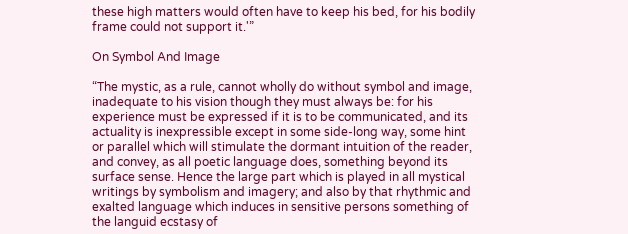these high matters would often have to keep his bed, for his bodily frame could not support it.'”

On Symbol And Image

“The mystic, as a rule, cannot wholly do without symbol and image, inadequate to his vision though they must always be: for his experience must be expressed if it is to be communicated, and its actuality is inexpressible except in some side-long way, some hint or parallel which will stimulate the dormant intuition of the reader, and convey, as all poetic language does, something beyond its surface sense. Hence the large part which is played in all mystical writings by symbolism and imagery; and also by that rhythmic and exalted language which induces in sensitive persons something of the languid ecstasy of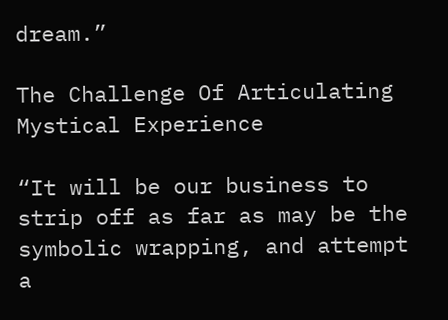dream.”

The Challenge Of Articulating Mystical Experience

“It will be our business to strip off as far as may be the symbolic wrapping, and attempt a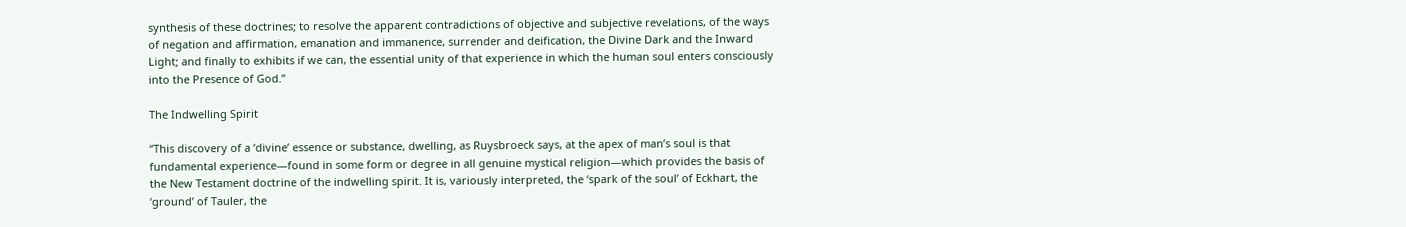synthesis of these doctrines; to resolve the apparent contradictions of objective and subjective revelations, of the ways of negation and affirmation, emanation and immanence, surrender and deification, the Divine Dark and the Inward Light; and finally to exhibits if we can, the essential unity of that experience in which the human soul enters consciously into the Presence of God.”

The Indwelling Spirit

“This discovery of a ‘divine’ essence or substance, dwelling, as Ruysbroeck says, at the apex of man’s soul is that fundamental experience—found in some form or degree in all genuine mystical religion—which provides the basis of the New Testament doctrine of the indwelling spirit. It is, variously interpreted, the ‘spark of the soul’ of Eckhart, the ‘ground’ of Tauler, the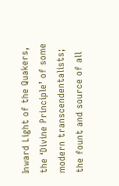Inward Light of the Quakers, the ‘Divine Principle’ of some modern transcendentalists; the fount and source of all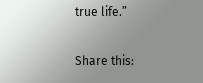true life.”

Share this: